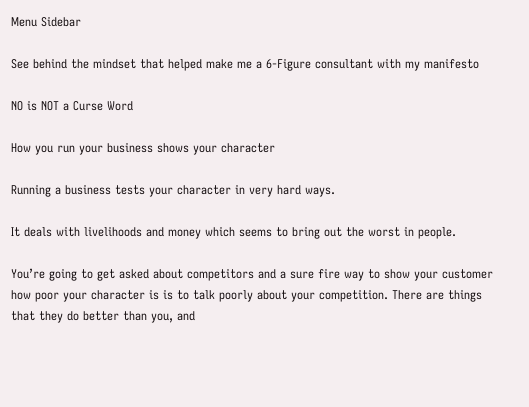Menu Sidebar

See behind the mindset that helped make me a 6-Figure consultant with my manifesto

NO is NOT a Curse Word

How you run your business shows your character

Running a business tests your character in very hard ways.

It deals with livelihoods and money which seems to bring out the worst in people.

You’re going to get asked about competitors and a sure fire way to show your customer how poor your character is is to talk poorly about your competition. There are things that they do better than you, and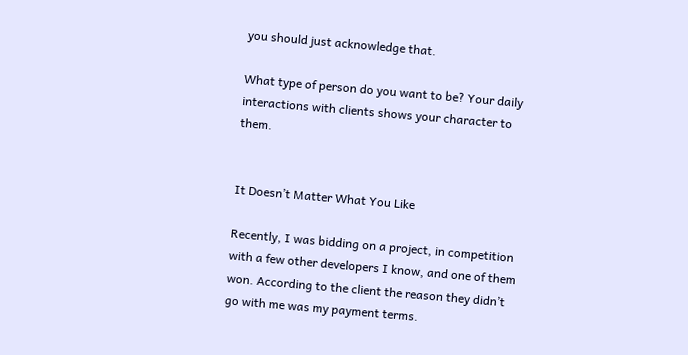you should just acknowledge that.

What type of person do you want to be? Your daily interactions with clients shows your character to them.


It Doesn’t Matter What You Like

Recently, I was bidding on a project, in competition with a few other developers I know, and one of them won. According to the client the reason they didn’t go with me was my payment terms.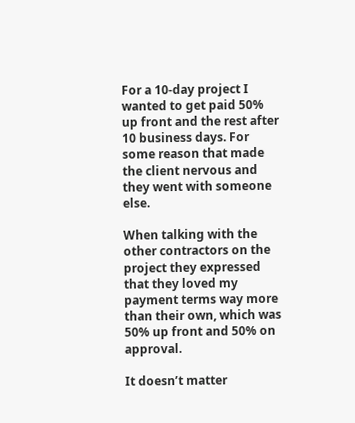For a 10-day project I wanted to get paid 50% up front and the rest after 10 business days. For some reason that made the client nervous and they went with someone else.

When talking with the other contractors on the project they expressed that they loved my payment terms way more than their own, which was 50% up front and 50% on approval.

It doesn’t matter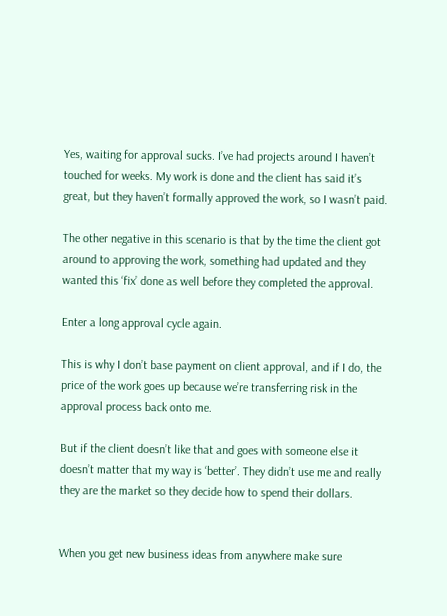Yes, waiting for approval sucks. I’ve had projects around I haven’t touched for weeks. My work is done and the client has said it’s great, but they haven’t formally approved the work, so I wasn’t paid.

The other negative in this scenario is that by the time the client got around to approving the work, something had updated and they wanted this ‘fix’ done as well before they completed the approval.

Enter a long approval cycle again.

This is why I don’t base payment on client approval, and if I do, the price of the work goes up because we’re transferring risk in the approval process back onto me.

But if the client doesn’t like that and goes with someone else it doesn’t matter that my way is ‘better’. They didn’t use me and really they are the market so they decide how to spend their dollars.


When you get new business ideas from anywhere make sure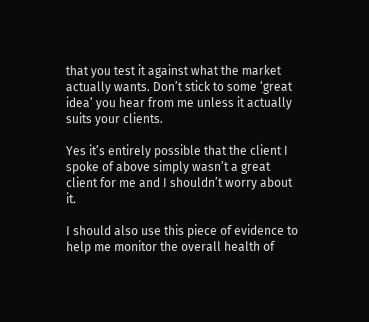that you test it against what the market actually wants. Don’t stick to some ‘great idea’ you hear from me unless it actually suits your clients.

Yes it’s entirely possible that the client I spoke of above simply wasn’t a great client for me and I shouldn’t worry about it.

I should also use this piece of evidence to help me monitor the overall health of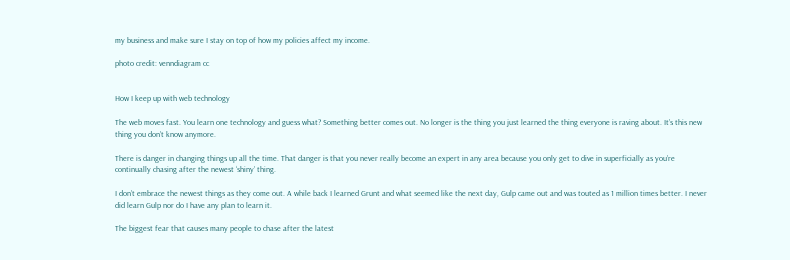my business and make sure I stay on top of how my policies affect my income.

photo credit: venndiagram cc


How I keep up with web technology

The web moves fast. You learn one technology and guess what? Something better comes out. No longer is the thing you just learned the thing everyone is raving about. It’s this new thing you don’t know anymore.

There is danger in changing things up all the time. That danger is that you never really become an expert in any area because you only get to dive in superficially as you’re continually chasing after the newest ‘shiny’ thing.

I don’t embrace the newest things as they come out. A while back I learned Grunt and what seemed like the next day, Gulp came out and was touted as 1 million times better. I never did learn Gulp nor do I have any plan to learn it.

The biggest fear that causes many people to chase after the latest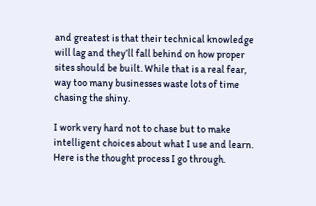and greatest is that their technical knowledge will lag and they’ll fall behind on how proper sites should be built. While that is a real fear, way too many businesses waste lots of time chasing the shiny.

I work very hard not to chase but to make intelligent choices about what I use and learn. Here is the thought process I go through.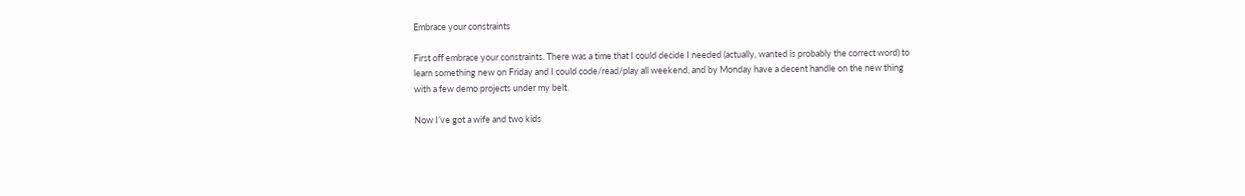Embrace your constraints

First off embrace your constraints. There was a time that I could decide I needed (actually, wanted is probably the correct word) to learn something new on Friday and I could code/read/play all weekend, and by Monday have a decent handle on the new thing with a few demo projects under my belt.

Now I’ve got a wife and two kids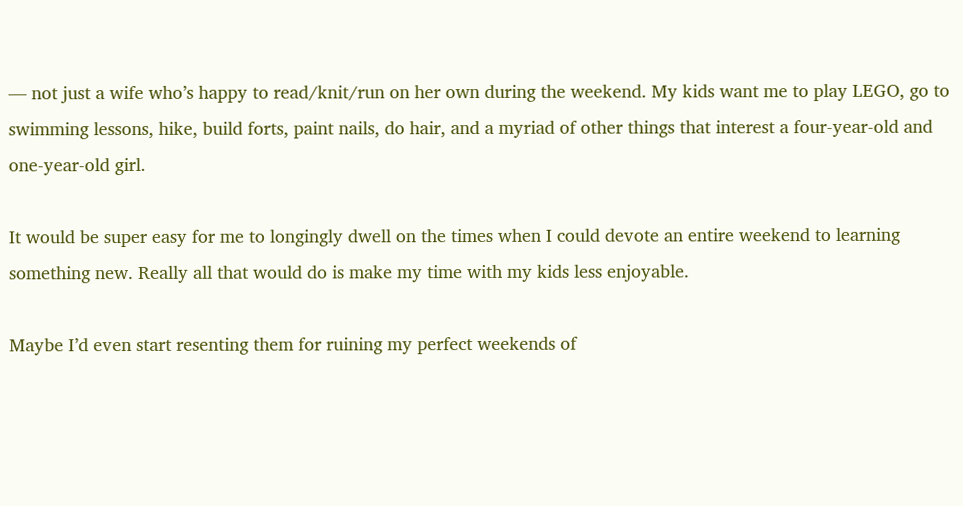— not just a wife who’s happy to read/knit/run on her own during the weekend. My kids want me to play LEGO, go to swimming lessons, hike, build forts, paint nails, do hair, and a myriad of other things that interest a four-year-old and one-year-old girl.

It would be super easy for me to longingly dwell on the times when I could devote an entire weekend to learning something new. Really all that would do is make my time with my kids less enjoyable.

Maybe I’d even start resenting them for ruining my perfect weekends of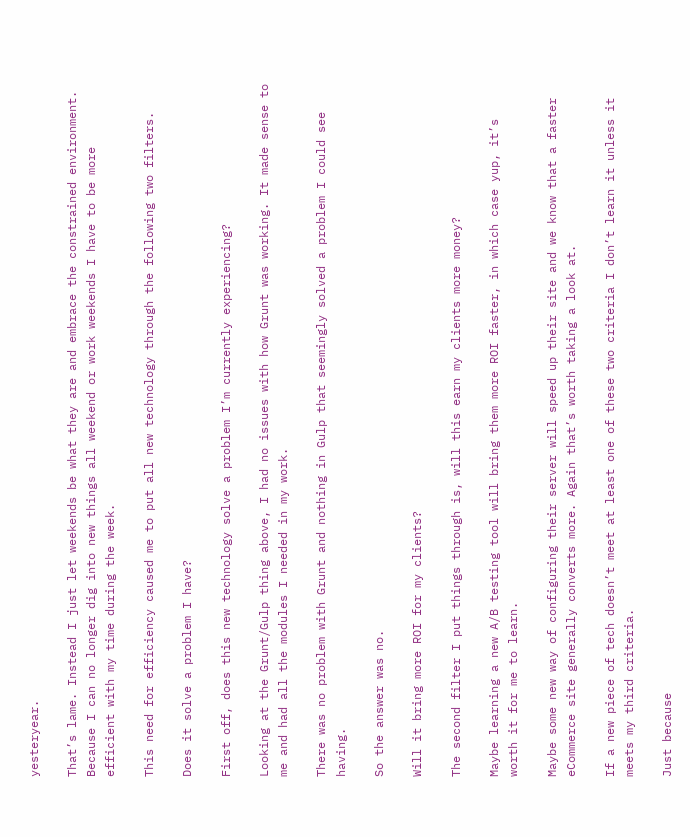yesteryear.

That’s lame. Instead I just let weekends be what they are and embrace the constrained environment. Because I can no longer dig into new things all weekend or work weekends I have to be more efficient with my time during the week.

This need for efficiency caused me to put all new technology through the following two filters.

Does it solve a problem I have?

First off, does this new technology solve a problem I’m currently experiencing?

Looking at the Grunt/Gulp thing above, I had no issues with how Grunt was working. It made sense to me and had all the modules I needed in my work.

There was no problem with Grunt and nothing in Gulp that seemingly solved a problem I could see having.

So the answer was no.

Will it bring more ROI for my clients?

The second filter I put things through is, will this earn my clients more money?

Maybe learning a new A/B testing tool will bring them more ROI faster, in which case yup, it’s worth it for me to learn.

Maybe some new way of configuring their server will speed up their site and we know that a faster eCommerce site generally converts more. Again that’s worth taking a look at.

If a new piece of tech doesn’t meet at least one of these two criteria I don’t learn it unless it meets my third criteria.

Just because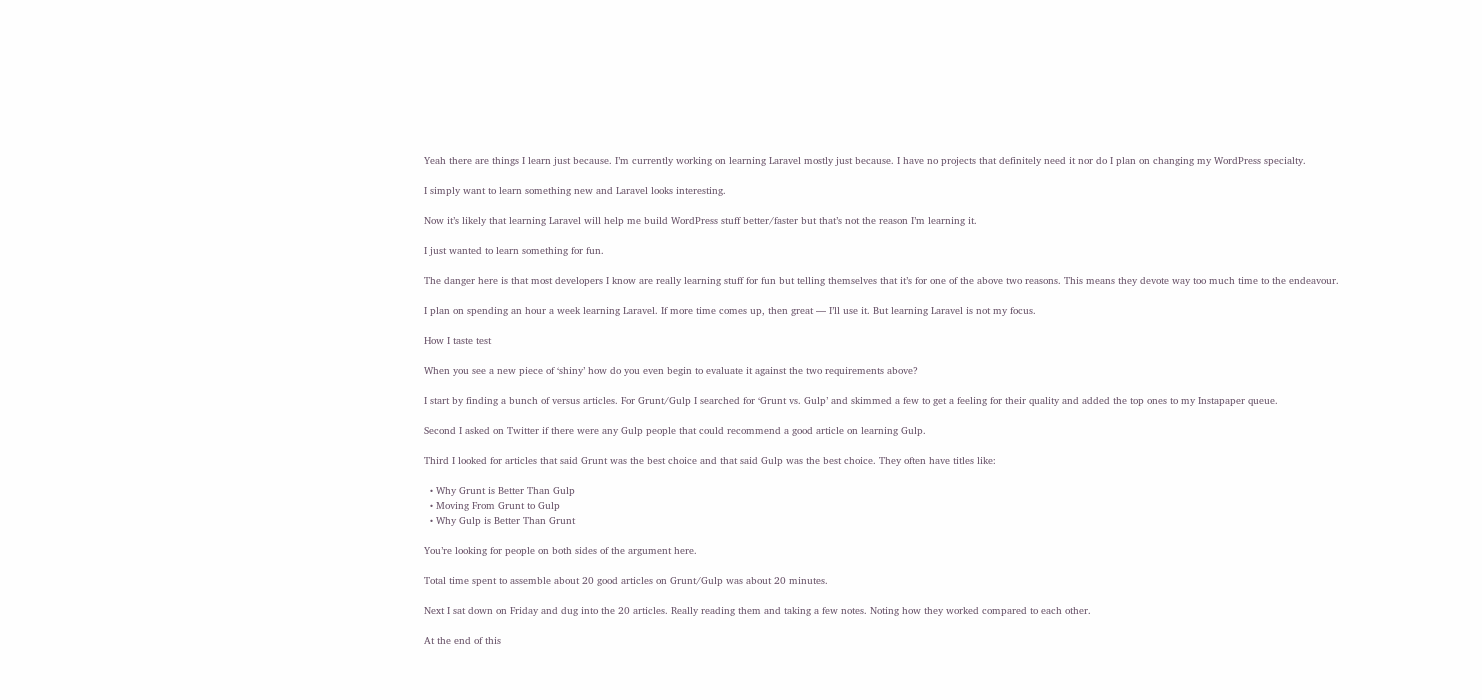Yeah there are things I learn just because. I’m currently working on learning Laravel mostly just because. I have no projects that definitely need it nor do I plan on changing my WordPress specialty.

I simply want to learn something new and Laravel looks interesting.

Now it’s likely that learning Laravel will help me build WordPress stuff better/faster but that’s not the reason I’m learning it.

I just wanted to learn something for fun.

The danger here is that most developers I know are really learning stuff for fun but telling themselves that it’s for one of the above two reasons. This means they devote way too much time to the endeavour.

I plan on spending an hour a week learning Laravel. If more time comes up, then great — I’ll use it. But learning Laravel is not my focus.

How I taste test

When you see a new piece of ‘shiny’ how do you even begin to evaluate it against the two requirements above?

I start by finding a bunch of versus articles. For Grunt/Gulp I searched for ‘Grunt vs. Gulp’ and skimmed a few to get a feeling for their quality and added the top ones to my Instapaper queue.

Second I asked on Twitter if there were any Gulp people that could recommend a good article on learning Gulp.

Third I looked for articles that said Grunt was the best choice and that said Gulp was the best choice. They often have titles like:

  • Why Grunt is Better Than Gulp
  • Moving From Grunt to Gulp
  • Why Gulp is Better Than Grunt

You’re looking for people on both sides of the argument here.

Total time spent to assemble about 20 good articles on Grunt/Gulp was about 20 minutes.

Next I sat down on Friday and dug into the 20 articles. Really reading them and taking a few notes. Noting how they worked compared to each other.

At the end of this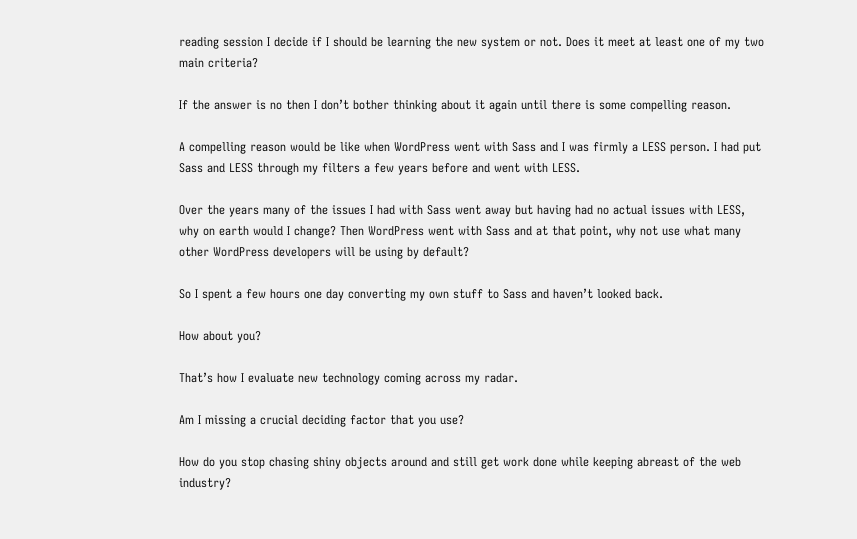reading session I decide if I should be learning the new system or not. Does it meet at least one of my two main criteria?

If the answer is no then I don’t bother thinking about it again until there is some compelling reason.

A compelling reason would be like when WordPress went with Sass and I was firmly a LESS person. I had put Sass and LESS through my filters a few years before and went with LESS.

Over the years many of the issues I had with Sass went away but having had no actual issues with LESS, why on earth would I change? Then WordPress went with Sass and at that point, why not use what many other WordPress developers will be using by default?

So I spent a few hours one day converting my own stuff to Sass and haven’t looked back.

How about you?

That’s how I evaluate new technology coming across my radar.

Am I missing a crucial deciding factor that you use?

How do you stop chasing shiny objects around and still get work done while keeping abreast of the web industry?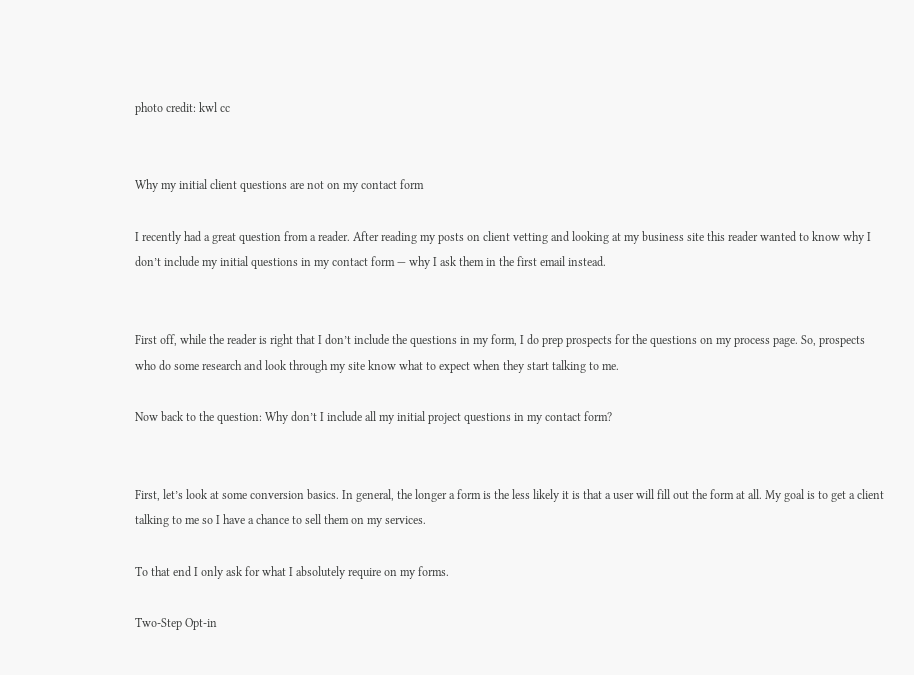photo credit: kwl cc


Why my initial client questions are not on my contact form

I recently had a great question from a reader. After reading my posts on client vetting and looking at my business site this reader wanted to know why I don’t include my initial questions in my contact form — why I ask them in the first email instead.


First off, while the reader is right that I don’t include the questions in my form, I do prep prospects for the questions on my process page. So, prospects who do some research and look through my site know what to expect when they start talking to me.

Now back to the question: Why don’t I include all my initial project questions in my contact form?


First, let’s look at some conversion basics. In general, the longer a form is the less likely it is that a user will fill out the form at all. My goal is to get a client talking to me so I have a chance to sell them on my services.

To that end I only ask for what I absolutely require on my forms.

Two-Step Opt-in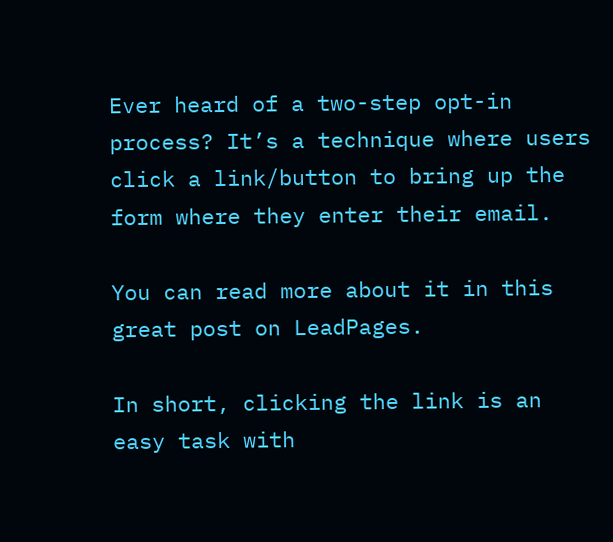Ever heard of a two-step opt-in process? It’s a technique where users click a link/button to bring up the form where they enter their email.

You can read more about it in this great post on LeadPages.

In short, clicking the link is an easy task with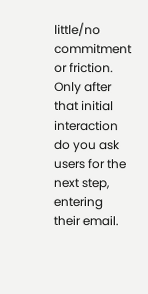little/no commitment or friction. Only after that initial interaction do you ask users for the next step, entering their email.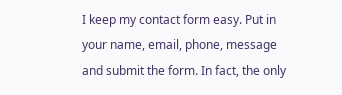I keep my contact form easy. Put in your name, email, phone, message and submit the form. In fact, the only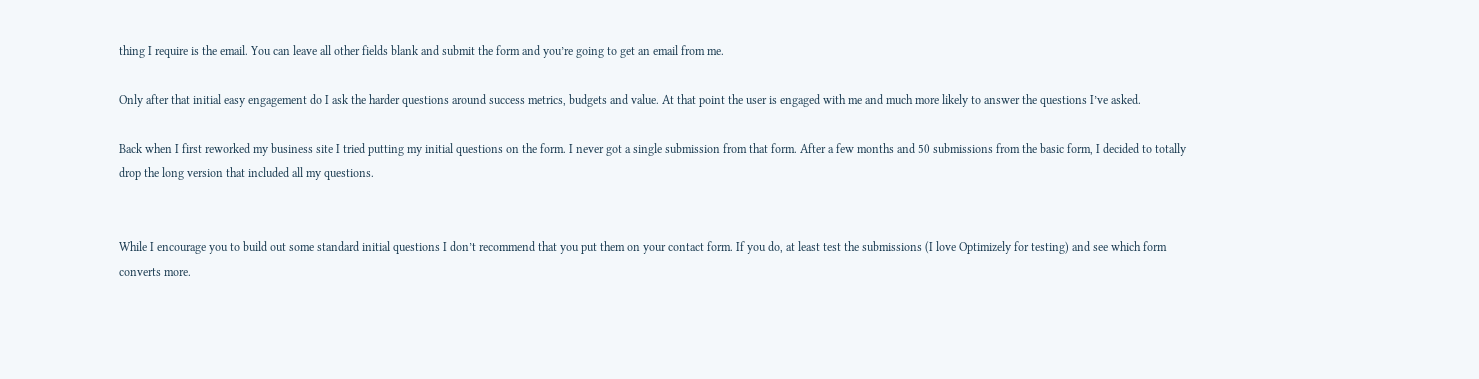thing I require is the email. You can leave all other fields blank and submit the form and you’re going to get an email from me.

Only after that initial easy engagement do I ask the harder questions around success metrics, budgets and value. At that point the user is engaged with me and much more likely to answer the questions I’ve asked.

Back when I first reworked my business site I tried putting my initial questions on the form. I never got a single submission from that form. After a few months and 50 submissions from the basic form, I decided to totally drop the long version that included all my questions.


While I encourage you to build out some standard initial questions I don’t recommend that you put them on your contact form. If you do, at least test the submissions (I love Optimizely for testing) and see which form converts more.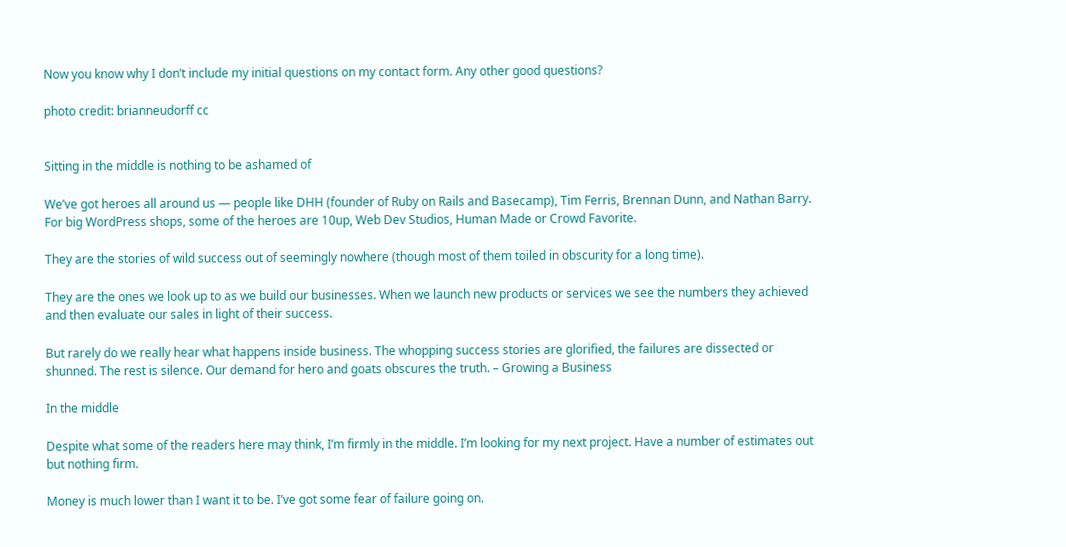Now you know why I don’t include my initial questions on my contact form. Any other good questions?

photo credit: brianneudorff cc


Sitting in the middle is nothing to be ashamed of

We’ve got heroes all around us — people like DHH (founder of Ruby on Rails and Basecamp), Tim Ferris, Brennan Dunn, and Nathan Barry. For big WordPress shops, some of the heroes are 10up, Web Dev Studios, Human Made or Crowd Favorite.

They are the stories of wild success out of seemingly nowhere (though most of them toiled in obscurity for a long time).

They are the ones we look up to as we build our businesses. When we launch new products or services we see the numbers they achieved and then evaluate our sales in light of their success.

But rarely do we really hear what happens inside business. The whopping success stories are glorified, the failures are dissected or shunned. The rest is silence. Our demand for hero and goats obscures the truth. – Growing a Business

In the middle

Despite what some of the readers here may think, I’m firmly in the middle. I’m looking for my next project. Have a number of estimates out but nothing firm.

Money is much lower than I want it to be. I’ve got some fear of failure going on.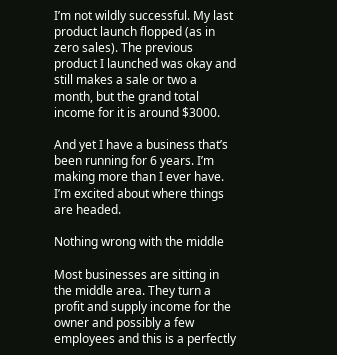I’m not wildly successful. My last product launch flopped (as in zero sales). The previous product I launched was okay and still makes a sale or two a month, but the grand total income for it is around $3000.

And yet I have a business that’s been running for 6 years. I’m making more than I ever have. I’m excited about where things are headed.

Nothing wrong with the middle

Most businesses are sitting in the middle area. They turn a profit and supply income for the owner and possibly a few employees and this is a perfectly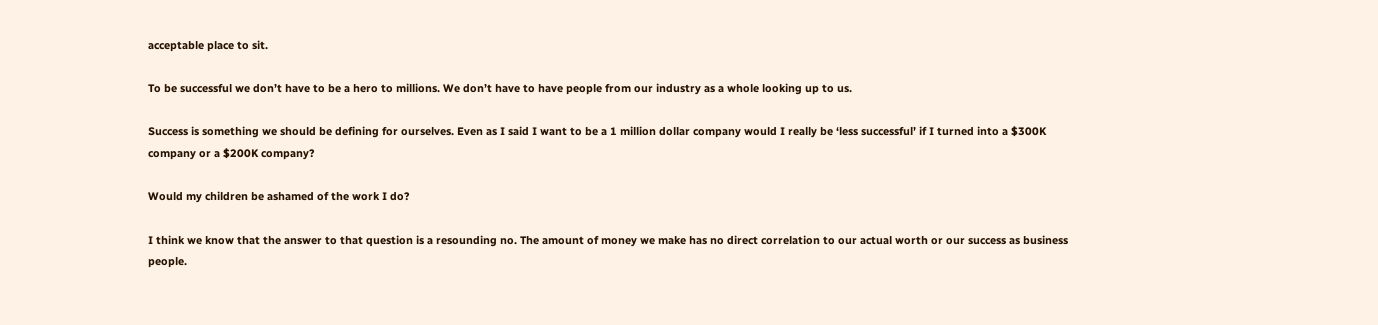acceptable place to sit.

To be successful we don’t have to be a hero to millions. We don’t have to have people from our industry as a whole looking up to us.

Success is something we should be defining for ourselves. Even as I said I want to be a 1 million dollar company would I really be ‘less successful’ if I turned into a $300K company or a $200K company?

Would my children be ashamed of the work I do?

I think we know that the answer to that question is a resounding no. The amount of money we make has no direct correlation to our actual worth or our success as business people.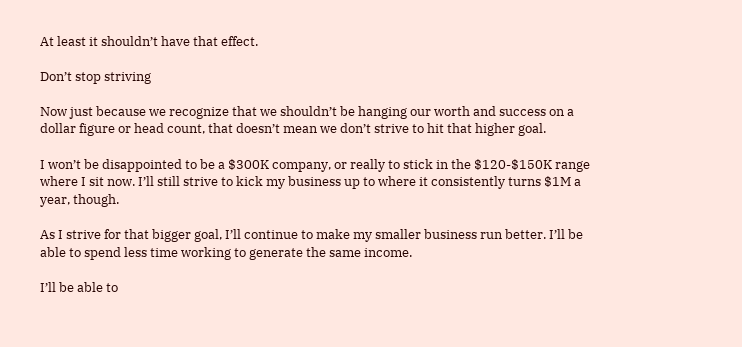At least it shouldn’t have that effect.

Don’t stop striving

Now just because we recognize that we shouldn’t be hanging our worth and success on a dollar figure or head count, that doesn’t mean we don’t strive to hit that higher goal.

I won’t be disappointed to be a $300K company, or really to stick in the $120-$150K range where I sit now. I’ll still strive to kick my business up to where it consistently turns $1M a year, though.

As I strive for that bigger goal, I’ll continue to make my smaller business run better. I’ll be able to spend less time working to generate the same income.

I’ll be able to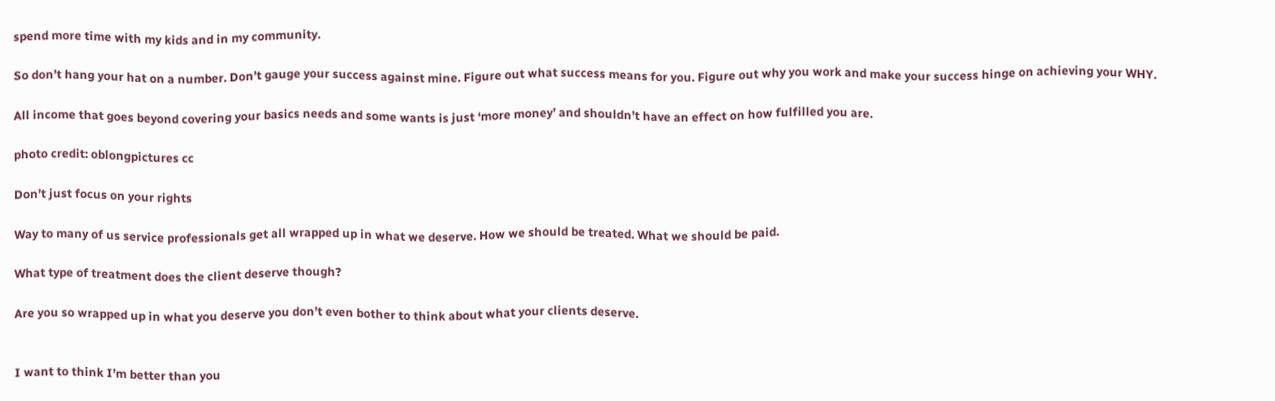spend more time with my kids and in my community.

So don’t hang your hat on a number. Don’t gauge your success against mine. Figure out what success means for you. Figure out why you work and make your success hinge on achieving your WHY.

All income that goes beyond covering your basics needs and some wants is just ‘more money’ and shouldn’t have an effect on how fulfilled you are.

photo credit: oblongpictures cc

Don’t just focus on your rights

Way to many of us service professionals get all wrapped up in what we deserve. How we should be treated. What we should be paid.

What type of treatment does the client deserve though?

Are you so wrapped up in what you deserve you don’t even bother to think about what your clients deserve.


I want to think I’m better than you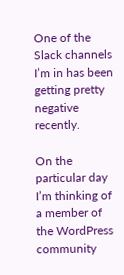One of the Slack channels I’m in has been getting pretty negative recently.

On the particular day I’m thinking of a member of the WordPress community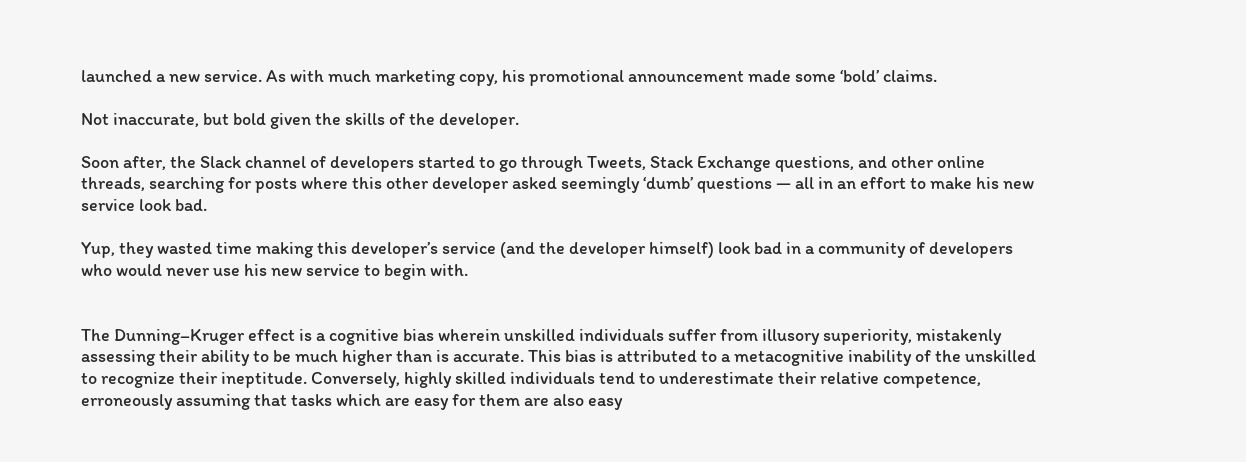launched a new service. As with much marketing copy, his promotional announcement made some ‘bold’ claims.

Not inaccurate, but bold given the skills of the developer.

Soon after, the Slack channel of developers started to go through Tweets, Stack Exchange questions, and other online threads, searching for posts where this other developer asked seemingly ‘dumb’ questions — all in an effort to make his new service look bad.

Yup, they wasted time making this developer’s service (and the developer himself) look bad in a community of developers who would never use his new service to begin with.


The Dunning–Kruger effect is a cognitive bias wherein unskilled individuals suffer from illusory superiority, mistakenly assessing their ability to be much higher than is accurate. This bias is attributed to a metacognitive inability of the unskilled to recognize their ineptitude. Conversely, highly skilled individuals tend to underestimate their relative competence, erroneously assuming that tasks which are easy for them are also easy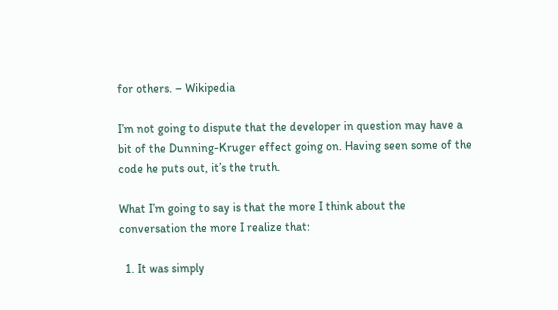for others. – Wikipedia

I’m not going to dispute that the developer in question may have a bit of the Dunning-Kruger effect going on. Having seen some of the code he puts out, it’s the truth.

What I’m going to say is that the more I think about the conversation the more I realize that:

  1. It was simply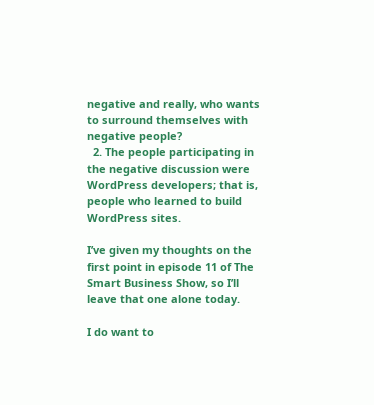negative and really, who wants to surround themselves with negative people?
  2. The people participating in the negative discussion were WordPress developers; that is, people who learned to build WordPress sites.

I’ve given my thoughts on the first point in episode 11 of The Smart Business Show, so I’ll leave that one alone today.

I do want to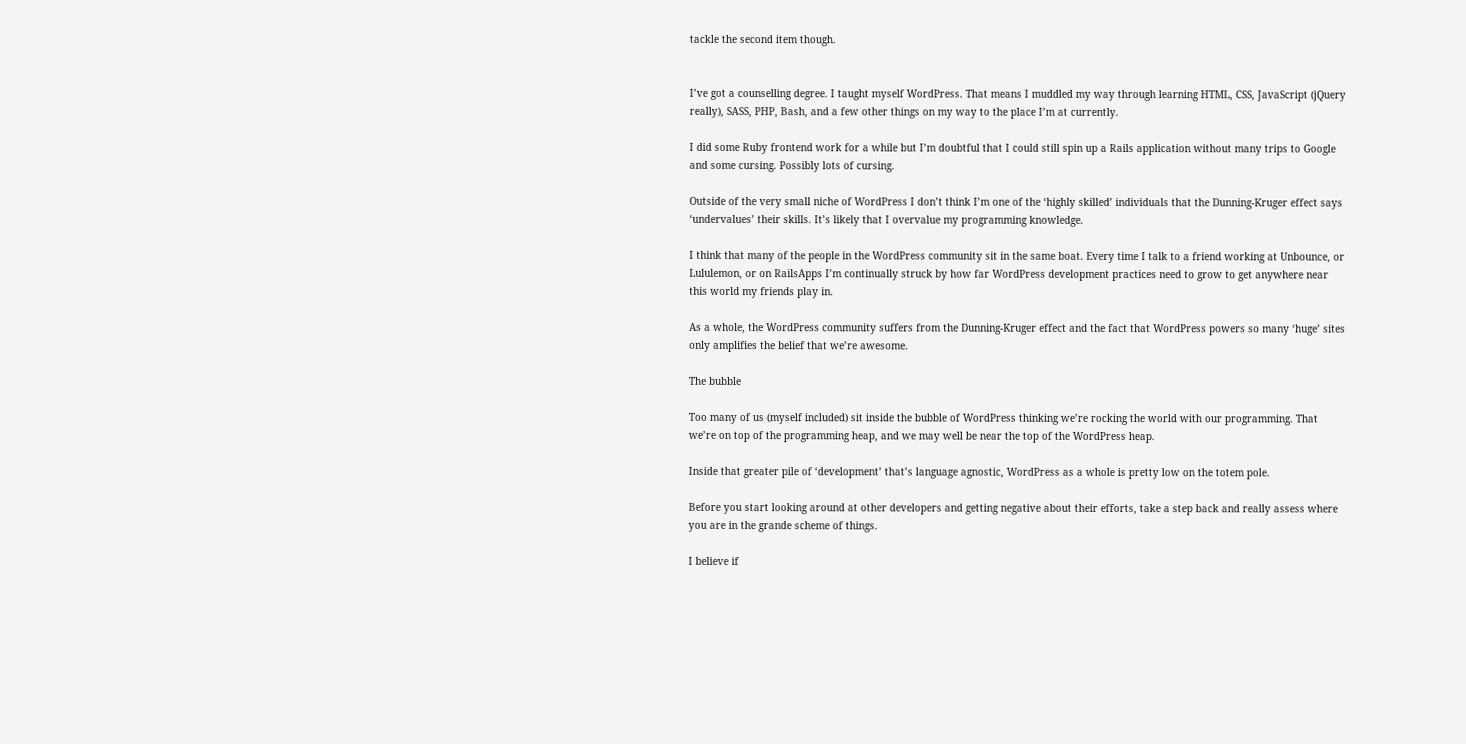tackle the second item though.


I’ve got a counselling degree. I taught myself WordPress. That means I muddled my way through learning HTML, CSS, JavaScript (jQuery really), SASS, PHP, Bash, and a few other things on my way to the place I’m at currently.

I did some Ruby frontend work for a while but I’m doubtful that I could still spin up a Rails application without many trips to Google and some cursing. Possibly lots of cursing.

Outside of the very small niche of WordPress I don’t think I’m one of the ‘highly skilled’ individuals that the Dunning-Kruger effect says ‘undervalues’ their skills. It’s likely that I overvalue my programming knowledge.

I think that many of the people in the WordPress community sit in the same boat. Every time I talk to a friend working at Unbounce, or Lululemon, or on RailsApps I’m continually struck by how far WordPress development practices need to grow to get anywhere near this world my friends play in.

As a whole, the WordPress community suffers from the Dunning-Kruger effect and the fact that WordPress powers so many ‘huge’ sites only amplifies the belief that we’re awesome.

The bubble

Too many of us (myself included) sit inside the bubble of WordPress thinking we’re rocking the world with our programming. That we’re on top of the programming heap, and we may well be near the top of the WordPress heap.

Inside that greater pile of ‘development’ that’s language agnostic, WordPress as a whole is pretty low on the totem pole.

Before you start looking around at other developers and getting negative about their efforts, take a step back and really assess where you are in the grande scheme of things.

I believe if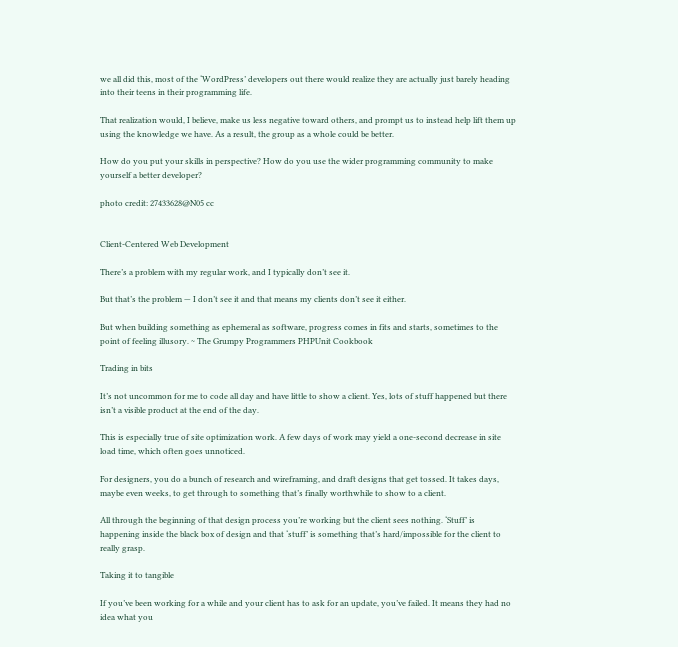we all did this, most of the ‘WordPress’ developers out there would realize they are actually just barely heading into their teens in their programming life.

That realization would, I believe, make us less negative toward others, and prompt us to instead help lift them up using the knowledge we have. As a result, the group as a whole could be better.

How do you put your skills in perspective? How do you use the wider programming community to make yourself a better developer?

photo credit: 27433628@N05 cc


Client-Centered Web Development

There’s a problem with my regular work, and I typically don’t see it.

But that’s the problem — I don’t see it and that means my clients don’t see it either.

But when building something as ephemeral as software, progress comes in fits and starts, sometimes to the point of feeling illusory. ~ The Grumpy Programmers PHPUnit Cookbook

Trading in bits

It’s not uncommon for me to code all day and have little to show a client. Yes, lots of stuff happened but there isn’t a visible product at the end of the day.

This is especially true of site optimization work. A few days of work may yield a one-second decrease in site load time, which often goes unnoticed.

For designers, you do a bunch of research and wireframing, and draft designs that get tossed. It takes days, maybe even weeks, to get through to something that’s finally worthwhile to show to a client.

All through the beginning of that design process you’re working but the client sees nothing. ‘Stuff’ is happening inside the black box of design and that ‘stuff’ is something that’s hard/impossible for the client to really grasp.

Taking it to tangible

If you’ve been working for a while and your client has to ask for an update, you’ve failed. It means they had no idea what you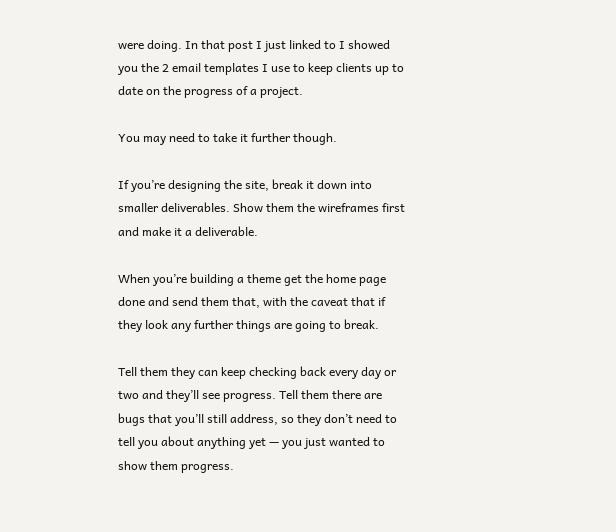were doing. In that post I just linked to I showed you the 2 email templates I use to keep clients up to date on the progress of a project.

You may need to take it further though.

If you’re designing the site, break it down into smaller deliverables. Show them the wireframes first and make it a deliverable.

When you’re building a theme get the home page done and send them that, with the caveat that if they look any further things are going to break.

Tell them they can keep checking back every day or two and they’ll see progress. Tell them there are bugs that you’ll still address, so they don’t need to tell you about anything yet — you just wanted to show them progress.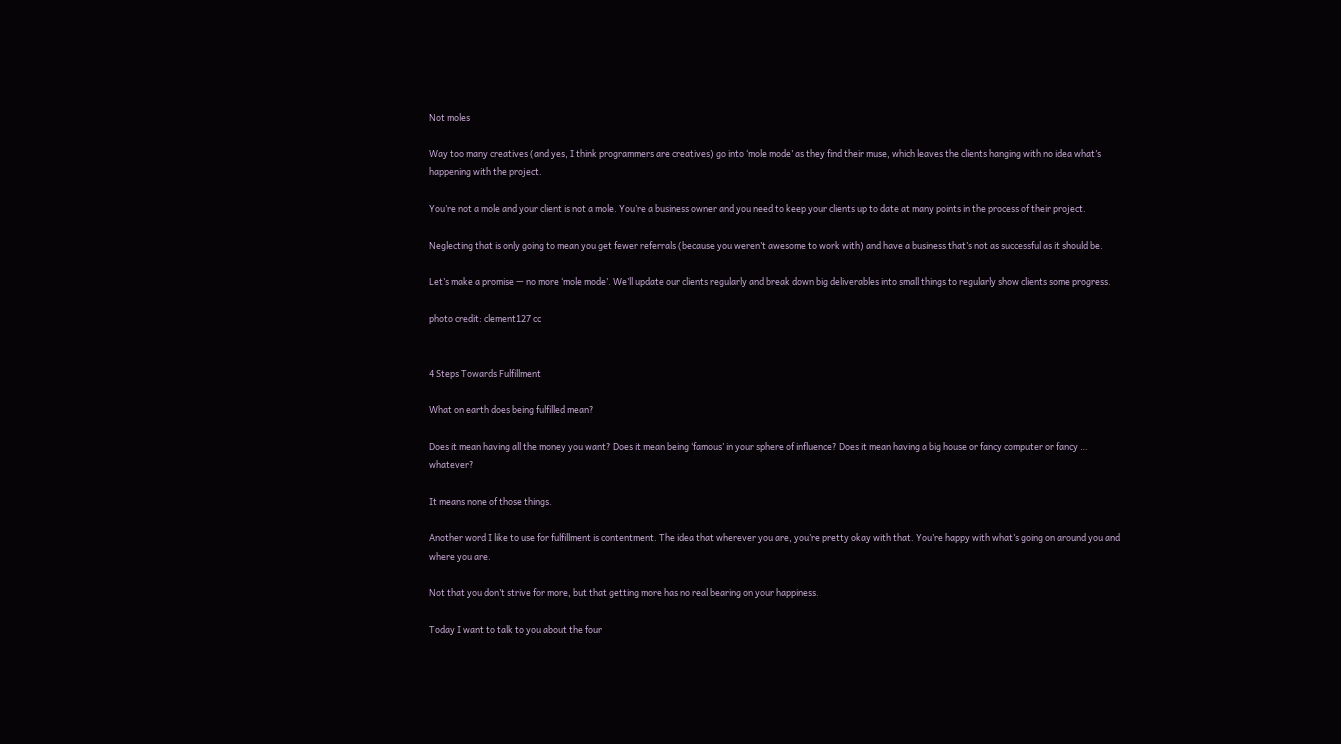Not moles

Way too many creatives (and yes, I think programmers are creatives) go into ‘mole mode’ as they find their muse, which leaves the clients hanging with no idea what’s happening with the project.

You’re not a mole and your client is not a mole. You’re a business owner and you need to keep your clients up to date at many points in the process of their project.

Neglecting that is only going to mean you get fewer referrals (because you weren’t awesome to work with) and have a business that’s not as successful as it should be.

Let’s make a promise — no more ‘mole mode’. We’ll update our clients regularly and break down big deliverables into small things to regularly show clients some progress.

photo credit: clement127 cc


4 Steps Towards Fulfillment

What on earth does being fulfilled mean?

Does it mean having all the money you want? Does it mean being ‘famous’ in your sphere of influence? Does it mean having a big house or fancy computer or fancy … whatever?

It means none of those things.

Another word I like to use for fulfillment is contentment. The idea that wherever you are, you’re pretty okay with that. You’re happy with what’s going on around you and where you are.

Not that you don’t strive for more, but that getting more has no real bearing on your happiness.

Today I want to talk to you about the four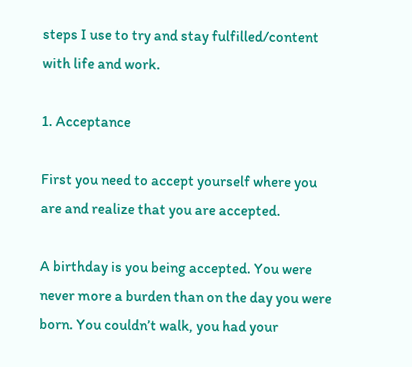steps I use to try and stay fulfilled/content with life and work.

1. Acceptance

First you need to accept yourself where you are and realize that you are accepted.

A birthday is you being accepted. You were never more a burden than on the day you were born. You couldn’t walk, you had your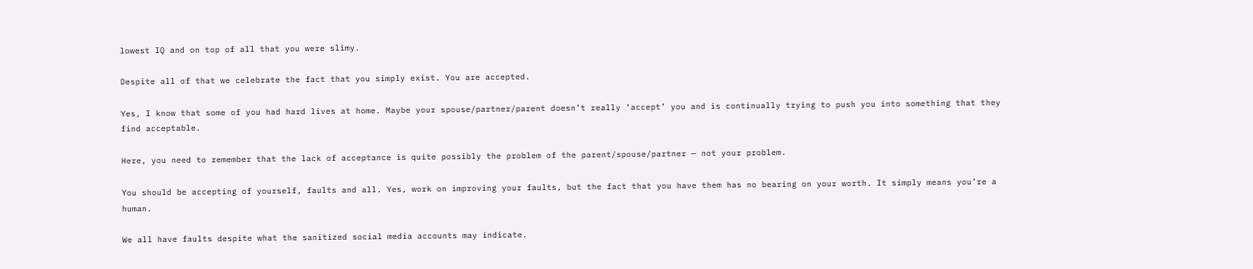lowest IQ and on top of all that you were slimy.

Despite all of that we celebrate the fact that you simply exist. You are accepted.

Yes, I know that some of you had hard lives at home. Maybe your spouse/partner/parent doesn’t really ‘accept’ you and is continually trying to push you into something that they find acceptable.

Here, you need to remember that the lack of acceptance is quite possibly the problem of the parent/spouse/partner — not your problem.

You should be accepting of yourself, faults and all. Yes, work on improving your faults, but the fact that you have them has no bearing on your worth. It simply means you’re a human.

We all have faults despite what the sanitized social media accounts may indicate.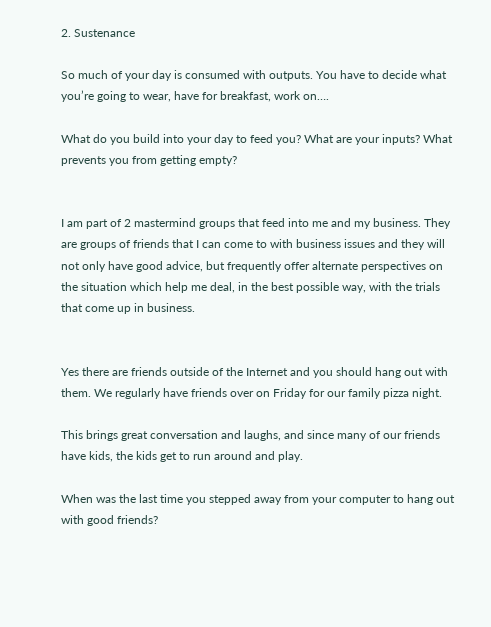2. Sustenance

So much of your day is consumed with outputs. You have to decide what you’re going to wear, have for breakfast, work on….

What do you build into your day to feed you? What are your inputs? What prevents you from getting empty?


I am part of 2 mastermind groups that feed into me and my business. They are groups of friends that I can come to with business issues and they will not only have good advice, but frequently offer alternate perspectives on the situation which help me deal, in the best possible way, with the trials that come up in business.


Yes there are friends outside of the Internet and you should hang out with them. We regularly have friends over on Friday for our family pizza night.

This brings great conversation and laughs, and since many of our friends have kids, the kids get to run around and play.

When was the last time you stepped away from your computer to hang out with good friends?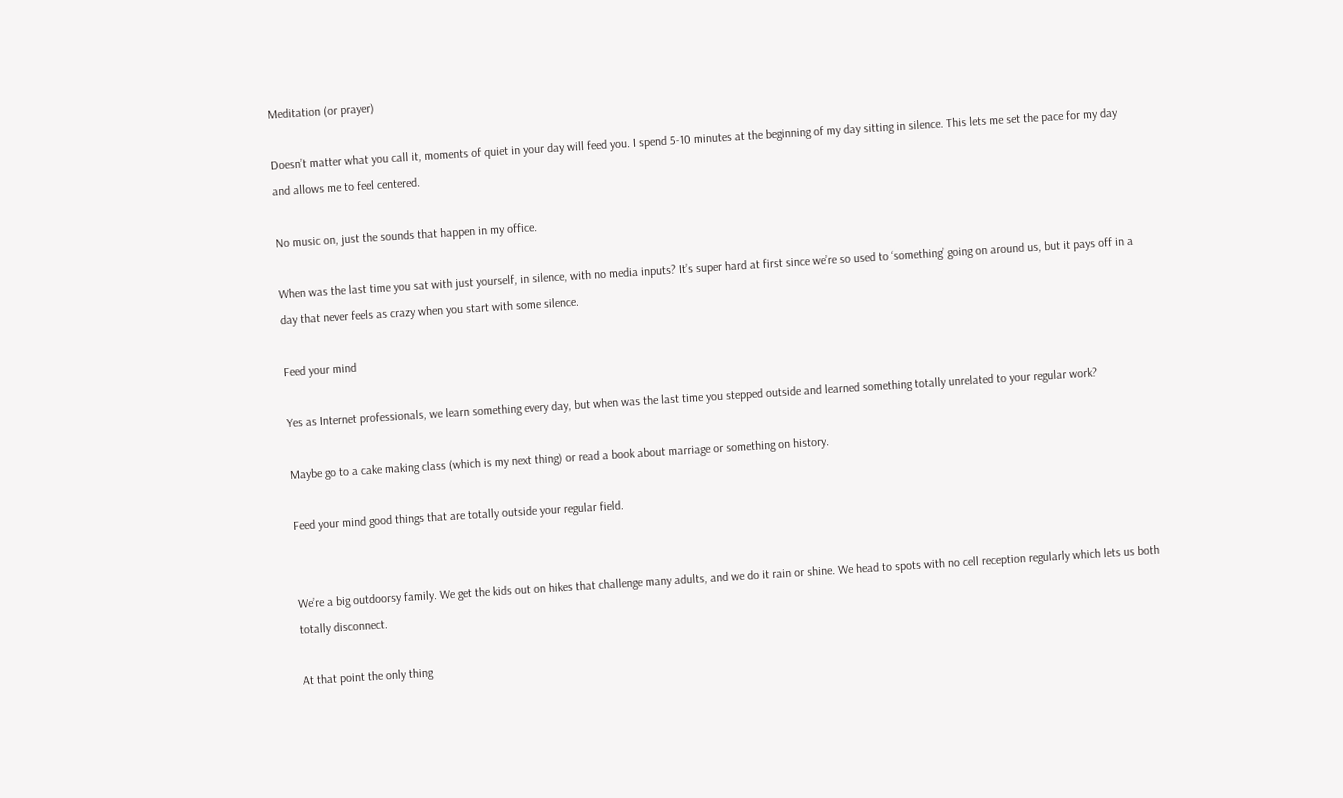Meditation (or prayer)

Doesn’t matter what you call it, moments of quiet in your day will feed you. I spend 5-10 minutes at the beginning of my day sitting in silence. This lets me set the pace for my day and allows me to feel centered.

No music on, just the sounds that happen in my office.

When was the last time you sat with just yourself, in silence, with no media inputs? It’s super hard at first since we’re so used to ‘something’ going on around us, but it pays off in a day that never feels as crazy when you start with some silence.

Feed your mind

Yes as Internet professionals, we learn something every day, but when was the last time you stepped outside and learned something totally unrelated to your regular work?

Maybe go to a cake making class (which is my next thing) or read a book about marriage or something on history.

Feed your mind good things that are totally outside your regular field.


We’re a big outdoorsy family. We get the kids out on hikes that challenge many adults, and we do it rain or shine. We head to spots with no cell reception regularly which lets us both totally disconnect.

At that point the only thing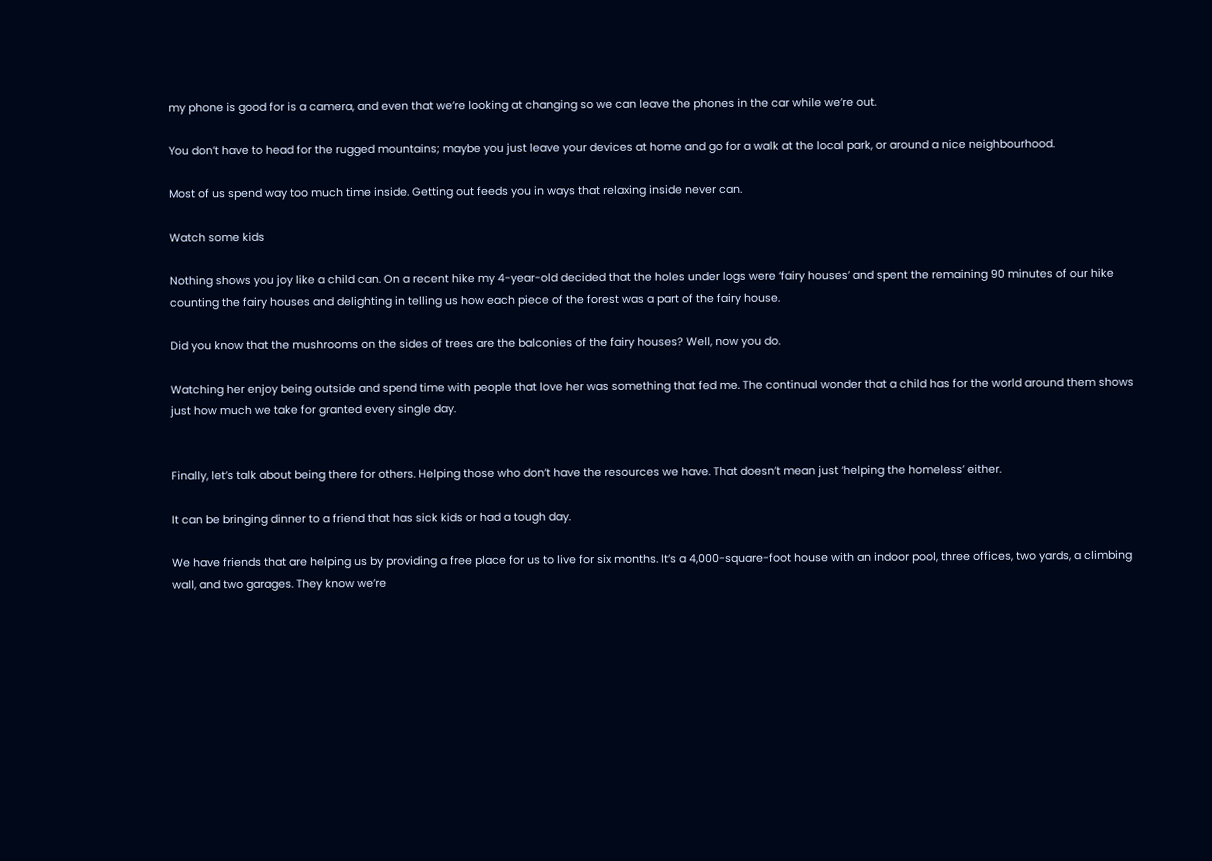my phone is good for is a camera, and even that we’re looking at changing so we can leave the phones in the car while we’re out.

You don’t have to head for the rugged mountains; maybe you just leave your devices at home and go for a walk at the local park, or around a nice neighbourhood.

Most of us spend way too much time inside. Getting out feeds you in ways that relaxing inside never can.

Watch some kids

Nothing shows you joy like a child can. On a recent hike my 4-year-old decided that the holes under logs were ‘fairy houses’ and spent the remaining 90 minutes of our hike counting the fairy houses and delighting in telling us how each piece of the forest was a part of the fairy house.

Did you know that the mushrooms on the sides of trees are the balconies of the fairy houses? Well, now you do.

Watching her enjoy being outside and spend time with people that love her was something that fed me. The continual wonder that a child has for the world around them shows just how much we take for granted every single day.


Finally, let’s talk about being there for others. Helping those who don’t have the resources we have. That doesn’t mean just ‘helping the homeless’ either.

It can be bringing dinner to a friend that has sick kids or had a tough day.

We have friends that are helping us by providing a free place for us to live for six months. It’s a 4,000-square-foot house with an indoor pool, three offices, two yards, a climbing wall, and two garages. They know we’re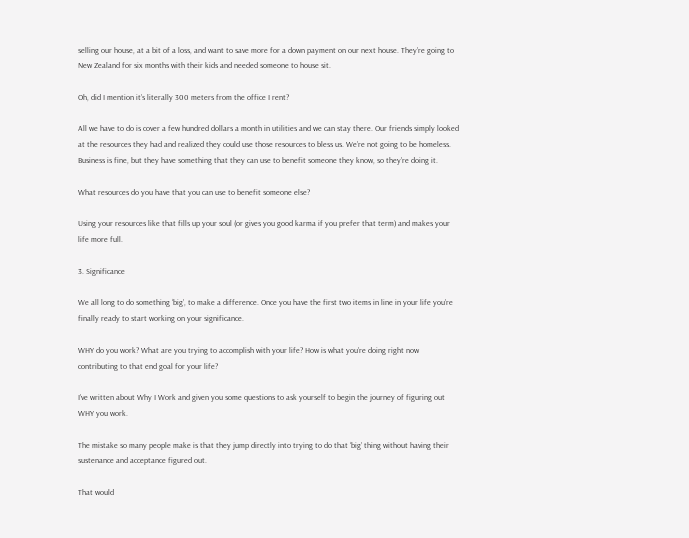selling our house, at a bit of a loss, and want to save more for a down payment on our next house. They’re going to New Zealand for six months with their kids and needed someone to house sit.

Oh, did I mention it’s literally 300 meters from the office I rent?

All we have to do is cover a few hundred dollars a month in utilities and we can stay there. Our friends simply looked at the resources they had and realized they could use those resources to bless us. We’re not going to be homeless. Business is fine, but they have something that they can use to benefit someone they know, so they’re doing it.

What resources do you have that you can use to benefit someone else?

Using your resources like that fills up your soul (or gives you good karma if you prefer that term) and makes your life more full.

3. Significance

We all long to do something ‘big’, to make a difference. Once you have the first two items in line in your life you’re finally ready to start working on your significance.

WHY do you work? What are you trying to accomplish with your life? How is what you’re doing right now contributing to that end goal for your life?

I’ve written about Why I Work and given you some questions to ask yourself to begin the journey of figuring out WHY you work.

The mistake so many people make is that they jump directly into trying to do that ‘big’ thing without having their sustenance and acceptance figured out.

That would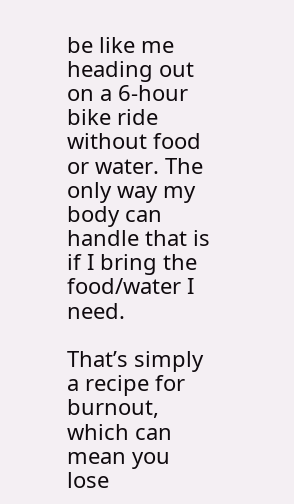be like me heading out on a 6-hour bike ride without food or water. The only way my body can handle that is if I bring the food/water I need.

That’s simply a recipe for burnout, which can mean you lose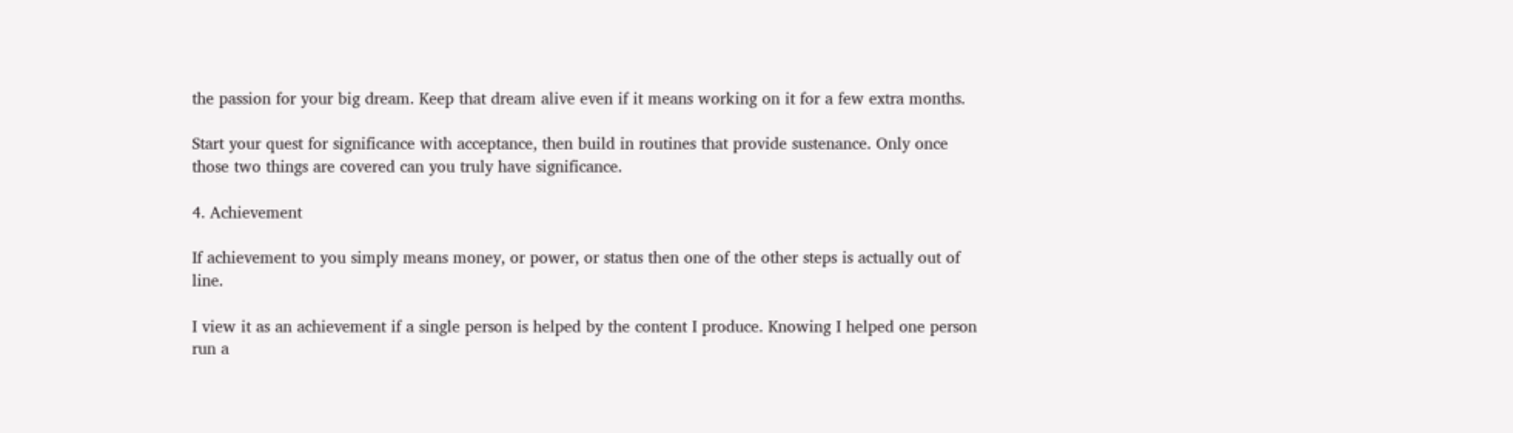the passion for your big dream. Keep that dream alive even if it means working on it for a few extra months.

Start your quest for significance with acceptance, then build in routines that provide sustenance. Only once those two things are covered can you truly have significance.

4. Achievement

If achievement to you simply means money, or power, or status then one of the other steps is actually out of line.

I view it as an achievement if a single person is helped by the content I produce. Knowing I helped one person run a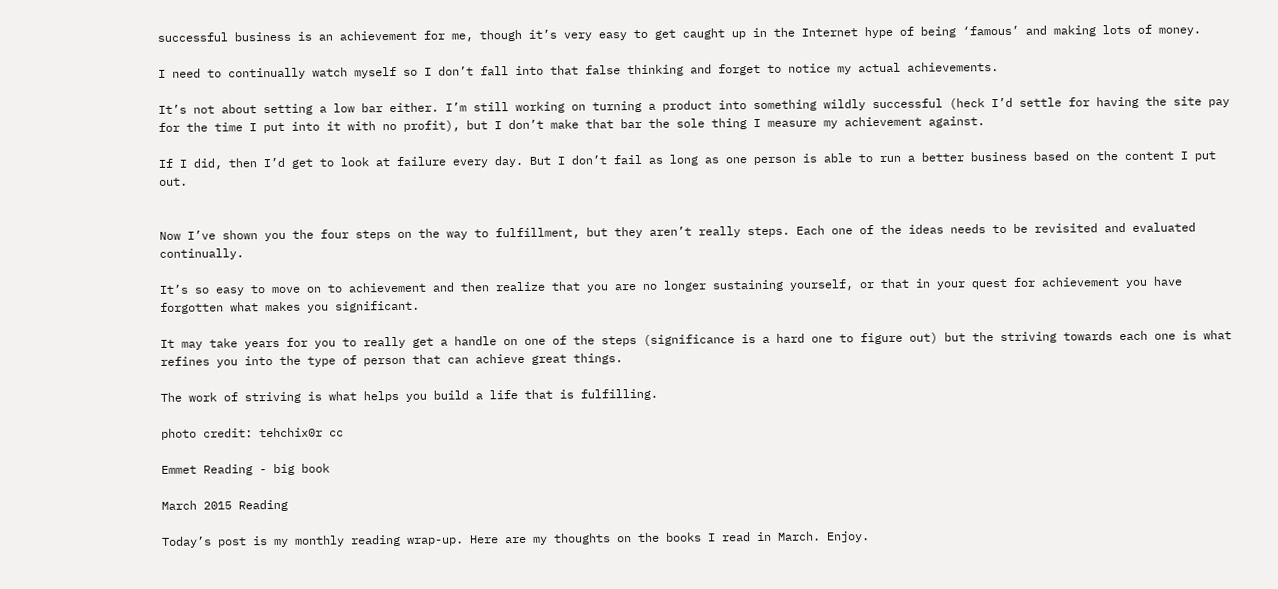successful business is an achievement for me, though it’s very easy to get caught up in the Internet hype of being ‘famous’ and making lots of money.

I need to continually watch myself so I don’t fall into that false thinking and forget to notice my actual achievements.

It’s not about setting a low bar either. I’m still working on turning a product into something wildly successful (heck I’d settle for having the site pay for the time I put into it with no profit), but I don’t make that bar the sole thing I measure my achievement against.

If I did, then I’d get to look at failure every day. But I don’t fail as long as one person is able to run a better business based on the content I put out.


Now I’ve shown you the four steps on the way to fulfillment, but they aren’t really steps. Each one of the ideas needs to be revisited and evaluated continually.

It’s so easy to move on to achievement and then realize that you are no longer sustaining yourself, or that in your quest for achievement you have forgotten what makes you significant.

It may take years for you to really get a handle on one of the steps (significance is a hard one to figure out) but the striving towards each one is what refines you into the type of person that can achieve great things.

The work of striving is what helps you build a life that is fulfilling.

photo credit: tehchix0r cc

Emmet Reading - big book

March 2015 Reading

Today’s post is my monthly reading wrap-up. Here are my thoughts on the books I read in March. Enjoy.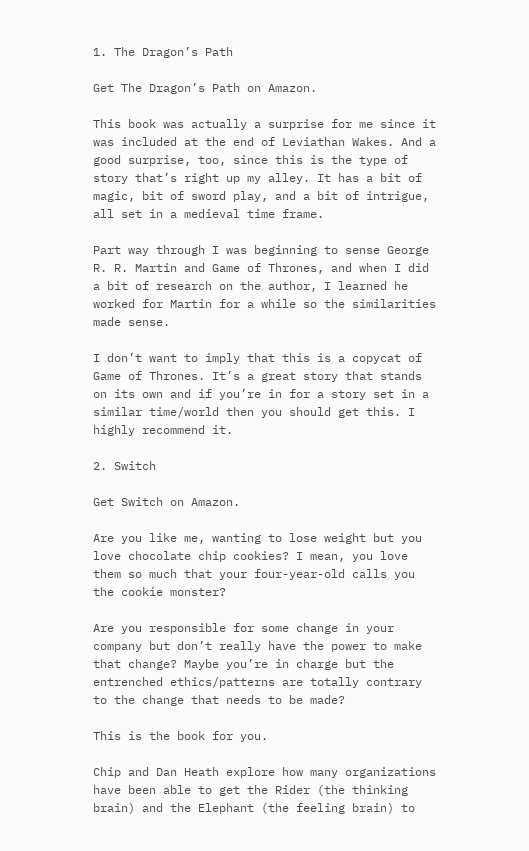1. The Dragon’s Path

Get The Dragon’s Path on Amazon.

This book was actually a surprise for me since it was included at the end of Leviathan Wakes. And a good surprise, too, since this is the type of story that’s right up my alley. It has a bit of magic, bit of sword play, and a bit of intrigue, all set in a medieval time frame.

Part way through I was beginning to sense George R. R. Martin and Game of Thrones, and when I did a bit of research on the author, I learned he worked for Martin for a while so the similarities made sense.

I don’t want to imply that this is a copycat of Game of Thrones. It’s a great story that stands on its own and if you’re in for a story set in a similar time/world then you should get this. I highly recommend it.

2. Switch

Get Switch on Amazon.

Are you like me, wanting to lose weight but you love chocolate chip cookies? I mean, you love them so much that your four-year-old calls you the cookie monster?

Are you responsible for some change in your company but don’t really have the power to make that change? Maybe you’re in charge but the entrenched ethics/patterns are totally contrary to the change that needs to be made?

This is the book for you.

Chip and Dan Heath explore how many organizations have been able to get the Rider (the thinking brain) and the Elephant (the feeling brain) to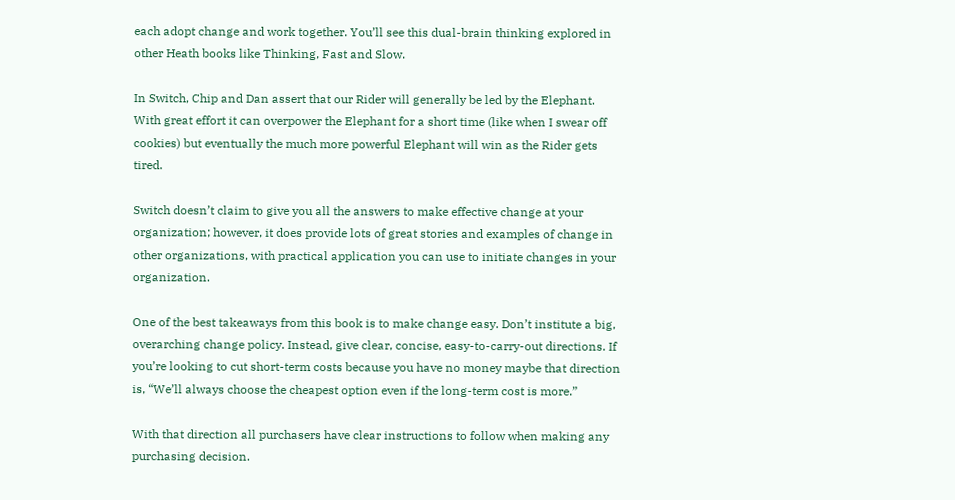each adopt change and work together. You’ll see this dual-brain thinking explored in other Heath books like Thinking, Fast and Slow.

In Switch, Chip and Dan assert that our Rider will generally be led by the Elephant. With great effort it can overpower the Elephant for a short time (like when I swear off cookies) but eventually the much more powerful Elephant will win as the Rider gets tired.

Switch doesn’t claim to give you all the answers to make effective change at your organization; however, it does provide lots of great stories and examples of change in other organizations, with practical application you can use to initiate changes in your organization.

One of the best takeaways from this book is to make change easy. Don’t institute a big, overarching change policy. Instead, give clear, concise, easy-to-carry-out directions. If you’re looking to cut short-term costs because you have no money maybe that direction is, “We’ll always choose the cheapest option even if the long-term cost is more.”

With that direction all purchasers have clear instructions to follow when making any purchasing decision.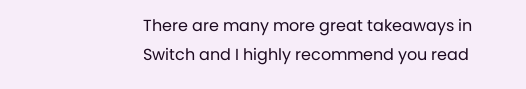There are many more great takeaways in Switch and I highly recommend you read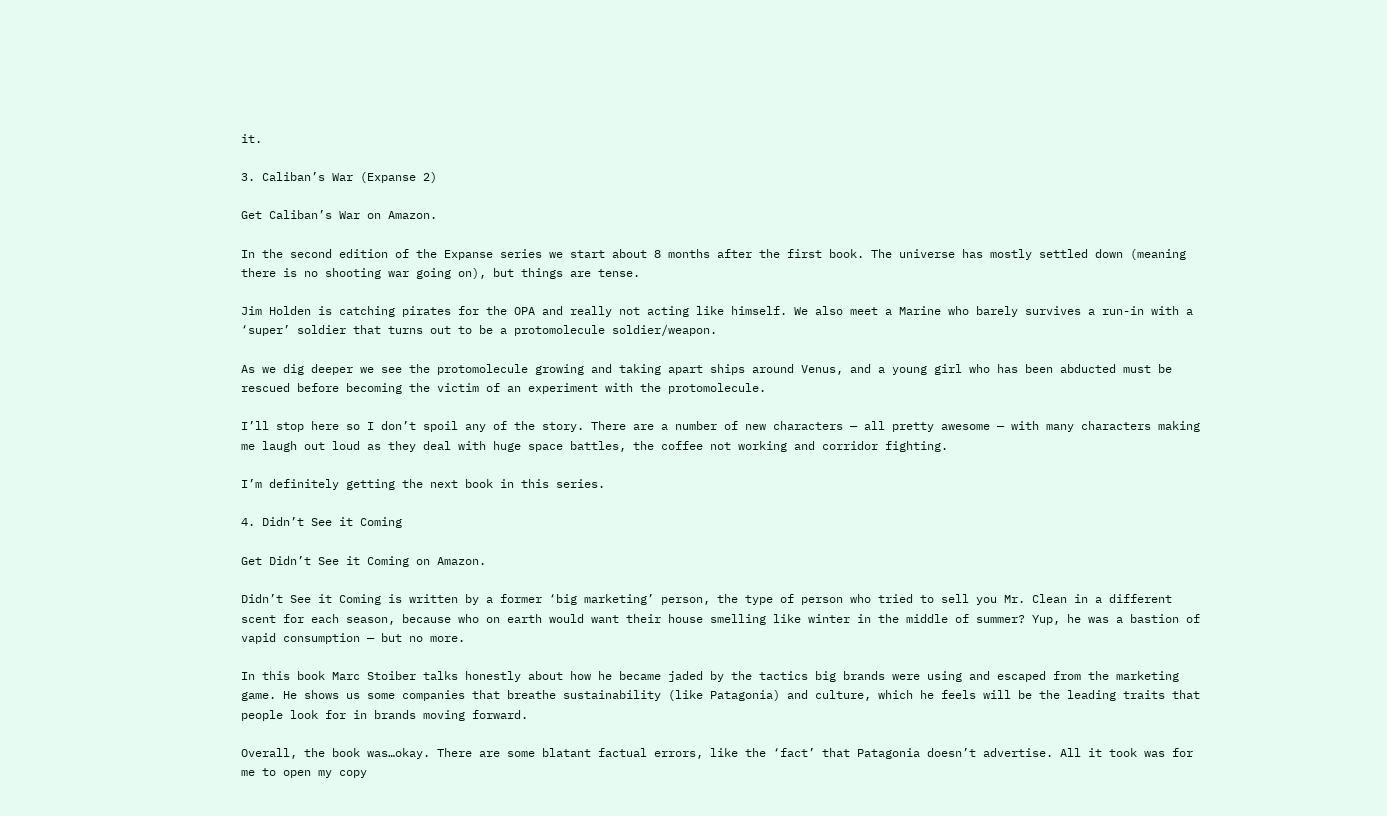it.

3. Caliban’s War (Expanse 2)

Get Caliban’s War on Amazon.

In the second edition of the Expanse series we start about 8 months after the first book. The universe has mostly settled down (meaning there is no shooting war going on), but things are tense.

Jim Holden is catching pirates for the OPA and really not acting like himself. We also meet a Marine who barely survives a run-in with a ‘super’ soldier that turns out to be a protomolecule soldier/weapon.

As we dig deeper we see the protomolecule growing and taking apart ships around Venus, and a young girl who has been abducted must be rescued before becoming the victim of an experiment with the protomolecule.

I’ll stop here so I don’t spoil any of the story. There are a number of new characters — all pretty awesome — with many characters making me laugh out loud as they deal with huge space battles, the coffee not working and corridor fighting.

I’m definitely getting the next book in this series.

4. Didn’t See it Coming

Get Didn’t See it Coming on Amazon.

Didn’t See it Coming is written by a former ‘big marketing’ person, the type of person who tried to sell you Mr. Clean in a different scent for each season, because who on earth would want their house smelling like winter in the middle of summer? Yup, he was a bastion of vapid consumption — but no more.

In this book Marc Stoiber talks honestly about how he became jaded by the tactics big brands were using and escaped from the marketing game. He shows us some companies that breathe sustainability (like Patagonia) and culture, which he feels will be the leading traits that people look for in brands moving forward.

Overall, the book was…okay. There are some blatant factual errors, like the ‘fact’ that Patagonia doesn’t advertise. All it took was for me to open my copy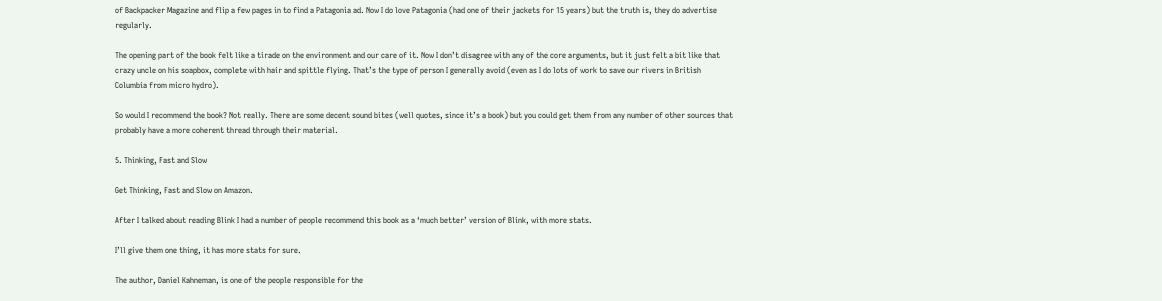of Backpacker Magazine and flip a few pages in to find a Patagonia ad. Now I do love Patagonia (had one of their jackets for 15 years) but the truth is, they do advertise regularly.

The opening part of the book felt like a tirade on the environment and our care of it. Now I don’t disagree with any of the core arguments, but it just felt a bit like that crazy uncle on his soapbox, complete with hair and spittle flying. That’s the type of person I generally avoid (even as I do lots of work to save our rivers in British Columbia from micro hydro).

So would I recommend the book? Not really. There are some decent sound bites (well quotes, since it’s a book) but you could get them from any number of other sources that probably have a more coherent thread through their material.

5. Thinking, Fast and Slow

Get Thinking, Fast and Slow on Amazon.

After I talked about reading Blink I had a number of people recommend this book as a ‘much better’ version of Blink, with more stats.

I’ll give them one thing, it has more stats for sure.

The author, Daniel Kahneman, is one of the people responsible for the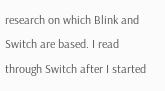research on which Blink and Switch are based. I read through Switch after I started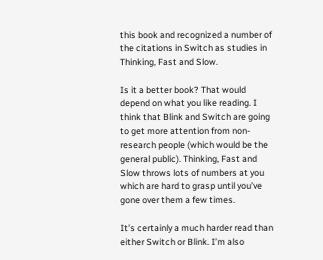this book and recognized a number of the citations in Switch as studies in Thinking, Fast and Slow.

Is it a better book? That would depend on what you like reading. I think that Blink and Switch are going to get more attention from non-research people (which would be the general public). Thinking, Fast and Slow throws lots of numbers at you which are hard to grasp until you’ve gone over them a few times.

It’s certainly a much harder read than either Switch or Blink. I’m also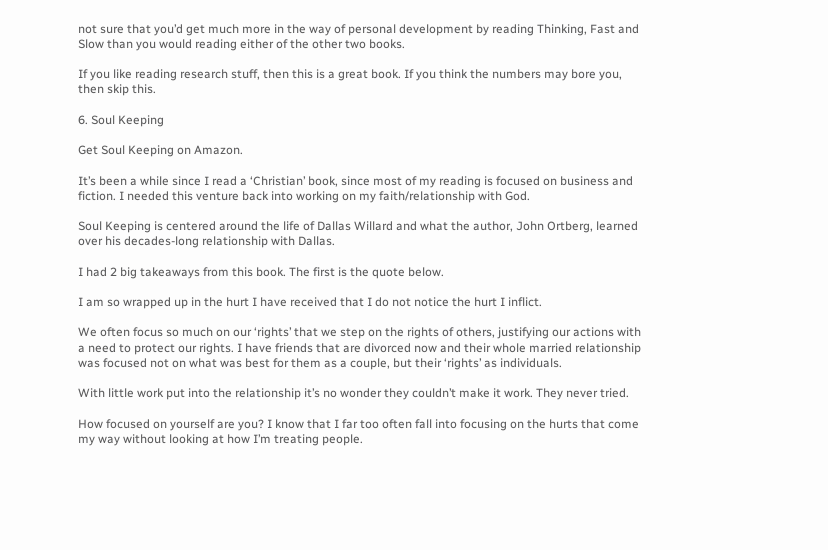not sure that you’d get much more in the way of personal development by reading Thinking, Fast and Slow than you would reading either of the other two books.

If you like reading research stuff, then this is a great book. If you think the numbers may bore you, then skip this.

6. Soul Keeping

Get Soul Keeping on Amazon.

It’s been a while since I read a ‘Christian’ book, since most of my reading is focused on business and fiction. I needed this venture back into working on my faith/relationship with God.

Soul Keeping is centered around the life of Dallas Willard and what the author, John Ortberg, learned over his decades-long relationship with Dallas.

I had 2 big takeaways from this book. The first is the quote below.

I am so wrapped up in the hurt I have received that I do not notice the hurt I inflict.

We often focus so much on our ‘rights’ that we step on the rights of others, justifying our actions with a need to protect our rights. I have friends that are divorced now and their whole married relationship was focused not on what was best for them as a couple, but their ‘rights’ as individuals.

With little work put into the relationship it’s no wonder they couldn’t make it work. They never tried.

How focused on yourself are you? I know that I far too often fall into focusing on the hurts that come my way without looking at how I’m treating people.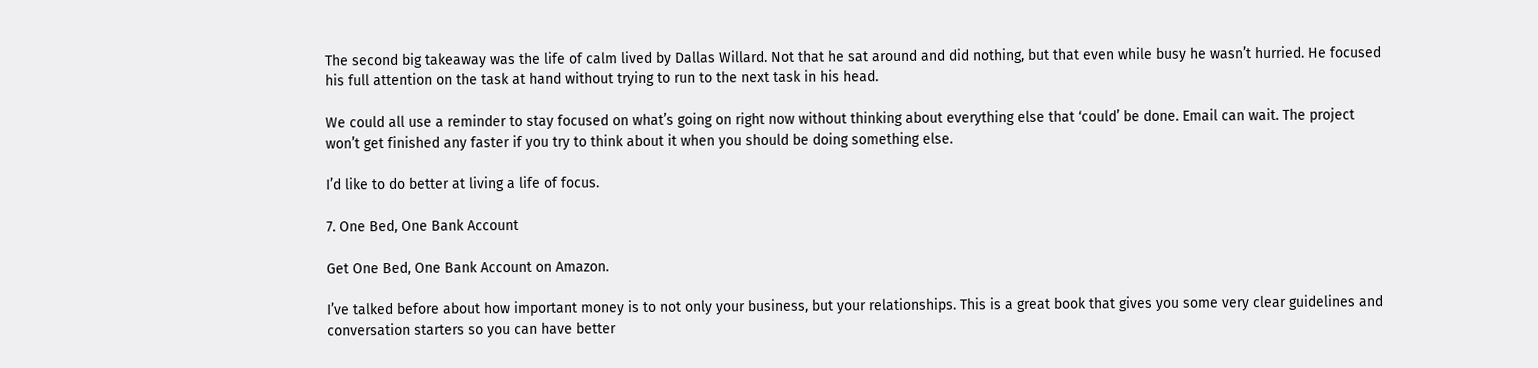The second big takeaway was the life of calm lived by Dallas Willard. Not that he sat around and did nothing, but that even while busy he wasn’t hurried. He focused his full attention on the task at hand without trying to run to the next task in his head.

We could all use a reminder to stay focused on what’s going on right now without thinking about everything else that ‘could’ be done. Email can wait. The project won’t get finished any faster if you try to think about it when you should be doing something else.

I’d like to do better at living a life of focus.

7. One Bed, One Bank Account

Get One Bed, One Bank Account on Amazon.

I’ve talked before about how important money is to not only your business, but your relationships. This is a great book that gives you some very clear guidelines and conversation starters so you can have better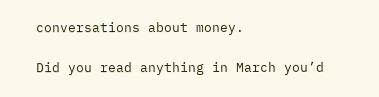conversations about money.

Did you read anything in March you’d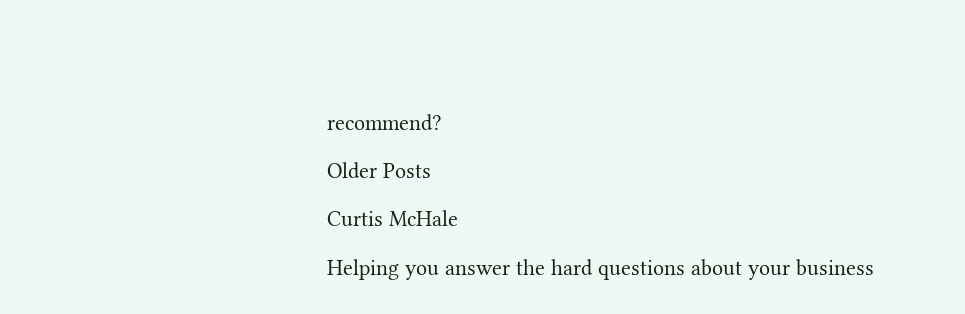recommend?

Older Posts

Curtis McHale

Helping you answer the hard questions about your business